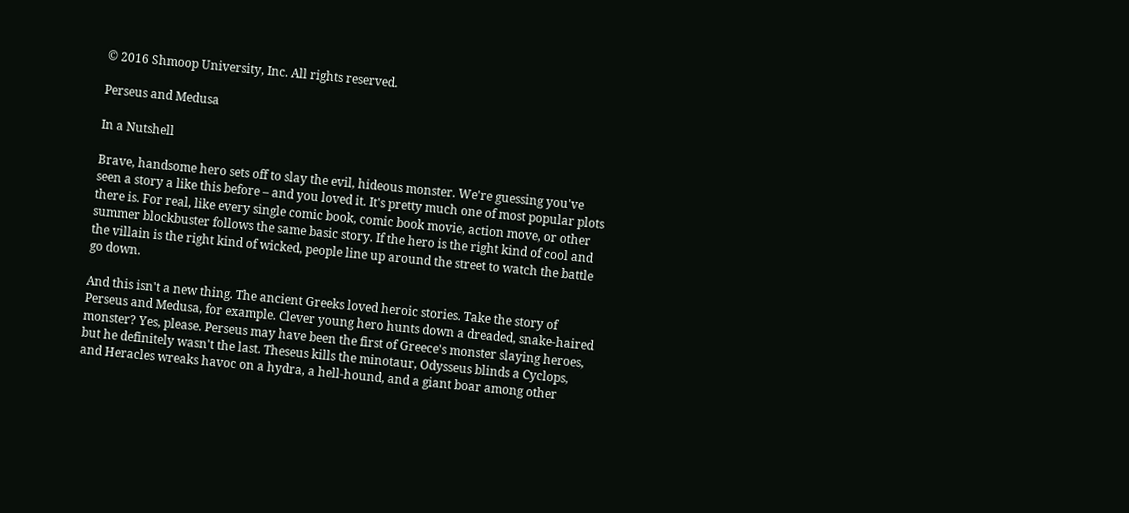© 2016 Shmoop University, Inc. All rights reserved.

Perseus and Medusa

In a Nutshell

Brave, handsome hero sets off to slay the evil, hideous monster. We're guessing you've seen a story a like this before – and you loved it. It's pretty much one of most popular plots there is. For real, like every single comic book, comic book movie, action move, or other summer blockbuster follows the same basic story. If the hero is the right kind of cool and the villain is the right kind of wicked, people line up around the street to watch the battle go down.

And this isn't a new thing. The ancient Greeks loved heroic stories. Take the story of Perseus and Medusa, for example. Clever young hero hunts down a dreaded, snake-haired monster? Yes, please. Perseus may have been the first of Greece's monster slaying heroes, but he definitely wasn't the last. Theseus kills the minotaur, Odysseus blinds a Cyclops, and Heracles wreaks havoc on a hydra, a hell-hound, and a giant boar among other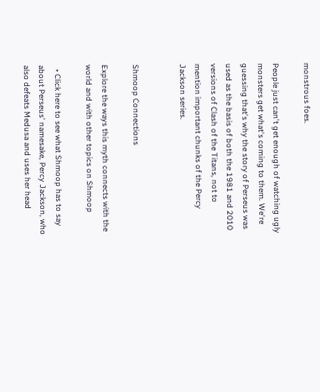monstrous foes.

People just can't get enough of watching ugly monsters get what's coming to them. We're guessing that's why the story of Perseus was used as the basis of both the 1981 and 2010 versions of Clash of the Titans, not to mention important chunks of the Percy Jackson series.


Shmoop Connections

Explore the ways this myth connects with the world and with other topics on Shmoop

  • Click here to see what Shmoop has to say about Perseus' namesake, Percy Jackson, who also defeats Medusa and uses her head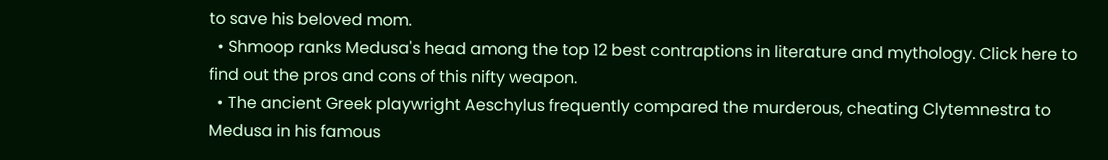to save his beloved mom.
  • Shmoop ranks Medusa's head among the top 12 best contraptions in literature and mythology. Click here to find out the pros and cons of this nifty weapon.
  • The ancient Greek playwright Aeschylus frequently compared the murderous, cheating Clytemnestra to Medusa in his famous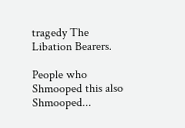tragedy The Libation Bearers.

People who Shmooped this also Shmooped...